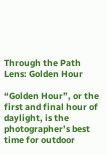Through the Path Lens: Golden Hour

“Golden Hour”, or the first and final hour of daylight, is the photographer’s best time for outdoor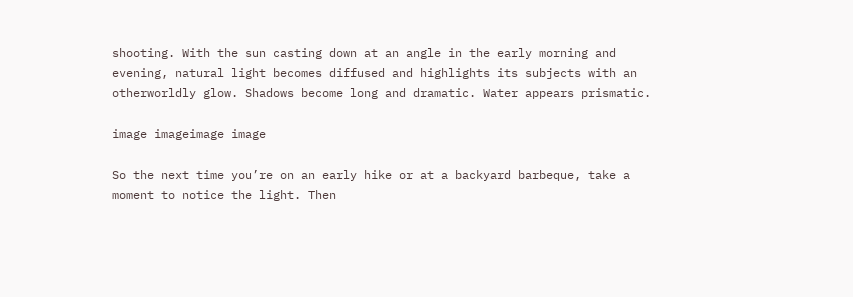shooting. With the sun casting down at an angle in the early morning and evening, natural light becomes diffused and highlights its subjects with an otherworldly glow. Shadows become long and dramatic. Water appears prismatic.

image imageimage image

So the next time you’re on an early hike or at a backyard barbeque, take a moment to notice the light. Then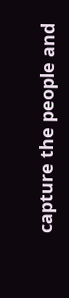capture the people and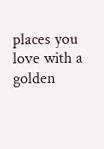places you love with a golden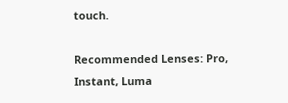touch.

Recommended Lenses: Pro, Instant, Luma